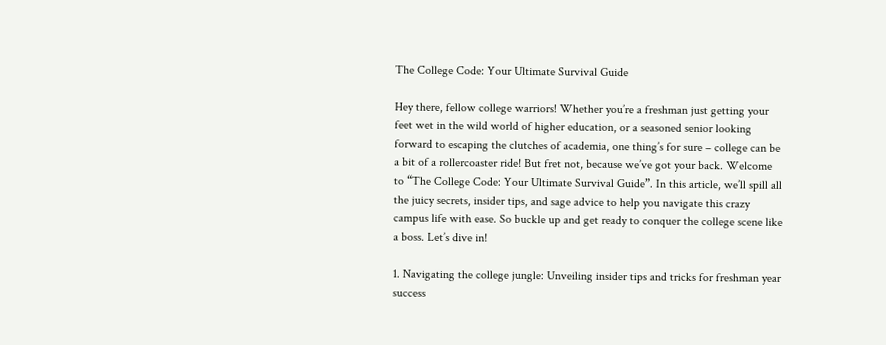The College Code: Your Ultimate Survival Guide

Hey there, fellow college warriors! Whether you’re a freshman just getting your feet wet in the wild world of higher education, or a seasoned senior looking forward to escaping the clutches of academia, one thing’s for sure – college can be a bit of a rollercoaster ride! But fret not, because we’ve got your back. Welcome to “The College Code: Your Ultimate Survival Guide”. In this article, we’ll spill all the juicy secrets, insider tips, and sage advice to help you navigate this crazy campus life with ease. So buckle up and get ready to conquer the college scene like a boss. Let’s dive in!

1. Navigating the college jungle: Unveiling insider tips and tricks for freshman year success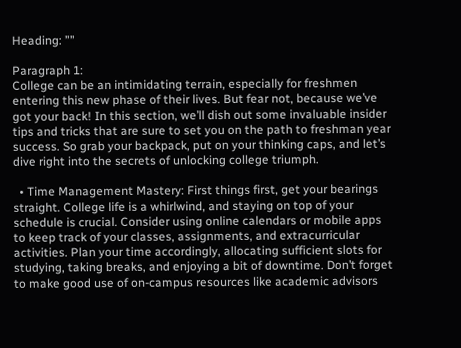Heading: ””

Paragraph 1:
College can be an intimidating terrain, especially for freshmen entering this new phase of their lives. But fear not, because we’ve got your back! In this section, we’ll dish out some invaluable insider tips and tricks that are sure to set you on the path to freshman year success. So grab your backpack, put on your thinking caps, and let’s dive right into the secrets of unlocking college triumph.

  • Time Management Mastery: First things first, get your bearings straight. College life is a whirlwind, and staying on top of your schedule is crucial. Consider using online calendars or mobile apps to keep track of your classes, assignments, and extracurricular activities. Plan your time accordingly, allocating sufficient slots for studying, taking breaks, and enjoying a bit of downtime. Don’t forget to make good use of on-campus resources like academic advisors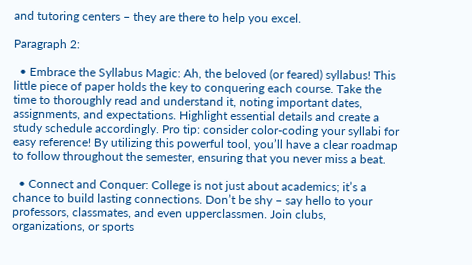and tutoring centers – they are there to help you excel.

Paragraph 2:

  • Embrace the Syllabus Magic: Ah, the beloved (or feared) syllabus! This little piece of paper holds the key to conquering each course. Take the time to thoroughly read and understand it, noting important dates, assignments, and expectations. Highlight essential details and create a study schedule accordingly. Pro tip: consider color-coding your syllabi for easy reference! By utilizing this powerful tool, you’ll have a clear roadmap to follow throughout the semester, ensuring that you never miss a beat.

  • Connect and Conquer: College is not just about academics; it’s a chance to build lasting connections. Don’t be shy – say hello to your professors, classmates, and even upperclassmen. Join clubs, organizations, or sports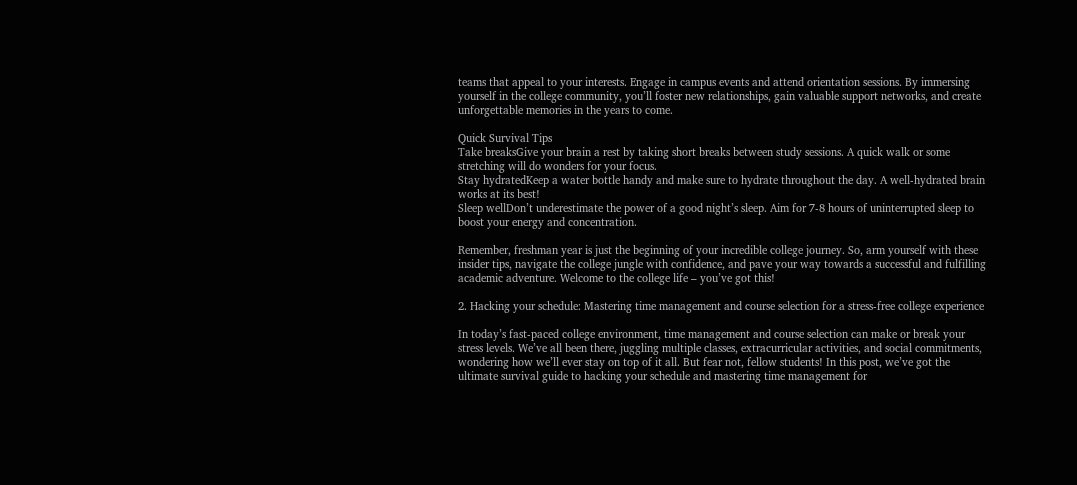teams that appeal to your interests. Engage in campus events and attend orientation sessions. By immersing yourself in the college community, you’ll foster new relationships, gain valuable support networks, and create unforgettable memories in the years to come.

Quick Survival Tips
Take breaksGive your brain a rest by taking short breaks between study sessions. A quick walk or some stretching will do wonders for your focus.
Stay hydratedKeep a water bottle handy and make sure to hydrate throughout the day. A well-hydrated brain works at its best!
Sleep wellDon’t underestimate the power of a good night’s sleep. Aim for 7-8 hours of uninterrupted sleep to boost your energy and concentration.

Remember, freshman year is just the beginning of your incredible college journey. So, arm yourself with these insider tips, navigate the college jungle with confidence, and pave your way towards a successful and fulfilling academic adventure. Welcome to the college life – you’ve got this!

2. Hacking your schedule: Mastering time management and course selection for a stress-free college experience

In today’s fast-paced college environment, time management and course selection can make or break your stress levels. We’ve all been there, juggling multiple classes, extracurricular activities, and social commitments, wondering how we’ll ever stay on top of it all. But fear not, fellow students! In this post, we’ve got the ultimate survival guide to hacking your schedule and mastering time management for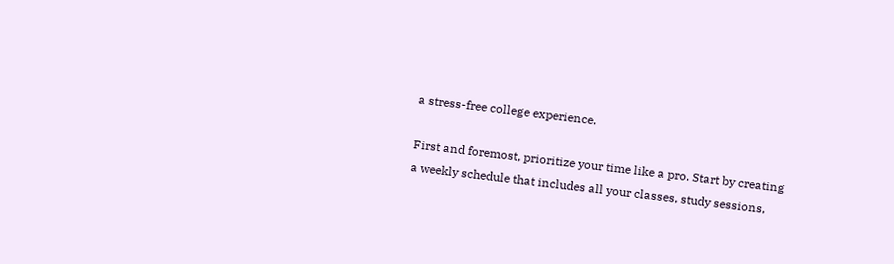a stress-free college experience.

First and foremost, prioritize your time like a pro. Start by creating a weekly schedule that includes all your classes, study sessions,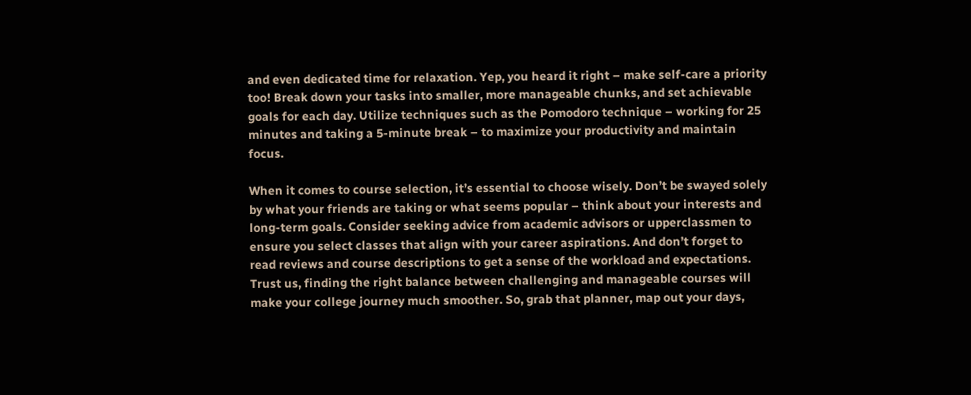and even dedicated time for relaxation. Yep, you heard it right – make self-care a priority too! Break down your tasks into smaller, more manageable chunks, and set achievable goals for each day. Utilize techniques such as the Pomodoro technique – working for 25 minutes and taking a 5-minute break – to maximize your productivity and maintain focus.

When it comes to course selection, it’s essential to choose wisely. Don’t be swayed solely by what your friends are taking or what seems popular – think about your interests and long-term goals. Consider seeking advice from academic advisors or upperclassmen to ensure you select classes that align with your career aspirations. And don’t forget to read reviews and course descriptions to get a sense of the workload and expectations. Trust us, finding the right balance between challenging and manageable courses will make your college journey much smoother. So, grab that planner, map out your days,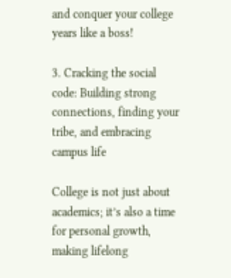and conquer your college years like a boss!

3. Cracking the social code: Building strong connections, finding your tribe, and embracing campus life

College is not just about academics; it’s also a time for personal growth, making lifelong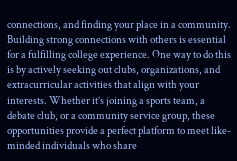connections, and finding your place in a community. Building strong connections with others is essential for a fulfilling college experience. One way to do this is by actively seeking out clubs, organizations, and extracurricular activities that align with your interests. Whether it’s joining a sports team, a debate club, or a community service group, these opportunities provide a perfect platform to meet like-minded individuals who share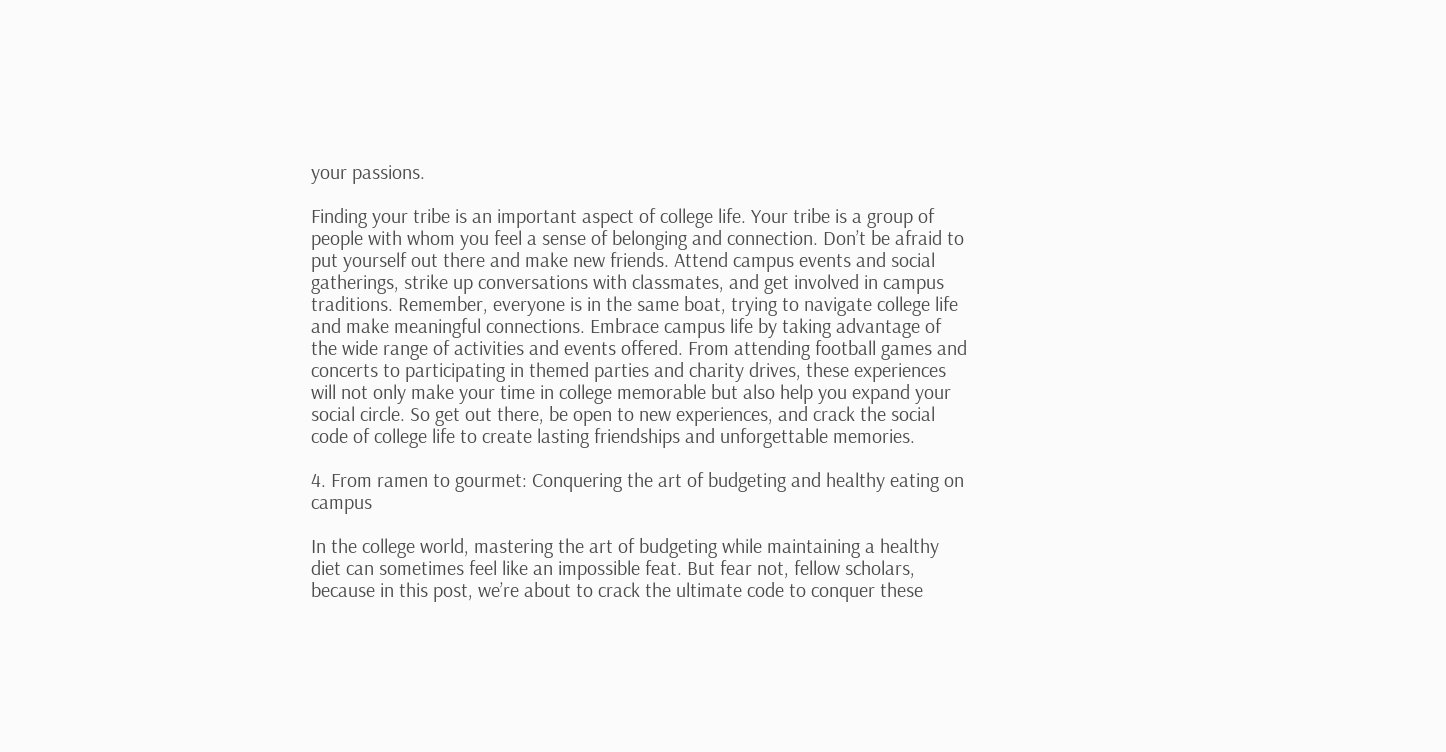your passions.

Finding your tribe is an important aspect of college life. Your tribe is a group of people with whom you feel a sense of belonging and connection. Don’t be afraid to put yourself out there and make new friends. Attend campus events and social gatherings, strike up conversations with classmates, and get involved in campus traditions. Remember, everyone is in the same boat, trying to navigate college life and make meaningful connections. Embrace campus life by taking advantage of the wide range of activities and events offered. From attending football games and concerts to participating in themed parties and charity drives, these experiences will not only make your time in college memorable but also help you expand your social circle. So get out there, be open to new experiences, and crack the social code of college life to create lasting friendships and unforgettable memories.

4. From ramen to gourmet: Conquering the art of budgeting and healthy eating on campus

In the college world, mastering the art of budgeting while maintaining a healthy diet can sometimes feel like an impossible feat. But fear not, fellow scholars, because in this post, we’re about to crack the ultimate code to conquer these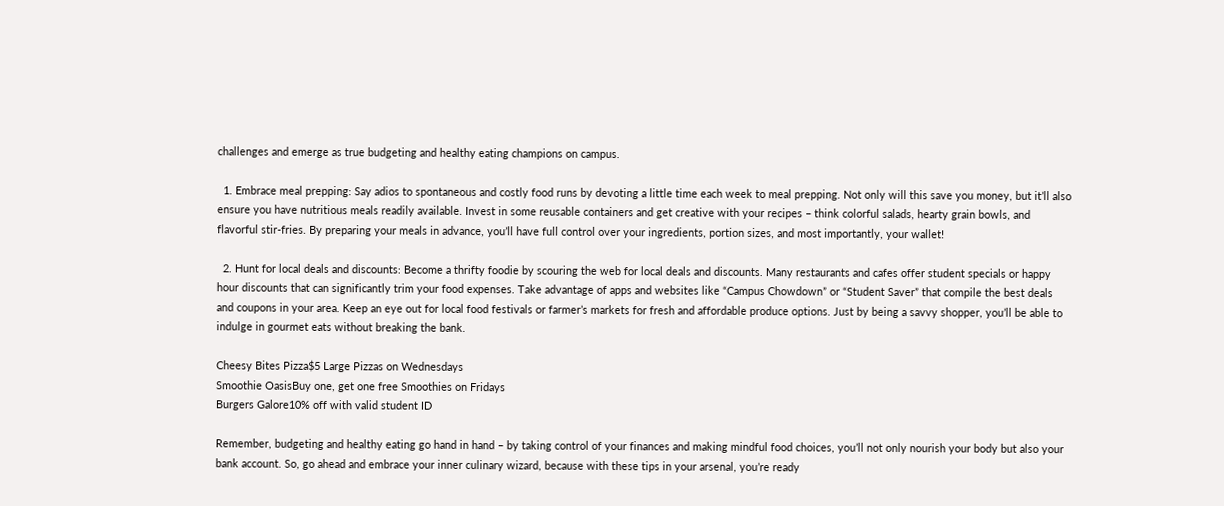challenges and emerge as true budgeting and healthy eating champions on campus.

  1. Embrace meal prepping: Say adios to spontaneous and costly food runs by devoting a little time each week to meal prepping. Not only will this save you money, but it’ll also ensure you have nutritious meals readily available. Invest in some reusable containers and get creative with your recipes – think colorful salads, hearty grain bowls, and flavorful stir-fries. By preparing your meals in advance, you’ll have full control over your ingredients, portion sizes, and most importantly, your wallet!

  2. Hunt for local deals and discounts: Become a thrifty foodie by scouring the web for local deals and discounts. Many restaurants and cafes offer student specials or happy hour discounts that can significantly trim your food expenses. Take advantage of apps and websites like “Campus Chowdown” or “Student Saver” that compile the best deals and coupons in your area. Keep an eye out for local food festivals or farmer’s markets for fresh and affordable produce options. Just by being a savvy shopper, you’ll be able to indulge in gourmet eats without breaking the bank.

Cheesy Bites Pizza$5 Large Pizzas on Wednesdays
Smoothie OasisBuy one, get one free Smoothies on Fridays
Burgers Galore10% off with valid student ID

Remember, budgeting and healthy eating go hand in hand – by taking control of your finances and making mindful food choices, you’ll not only nourish your body but also your bank account. So, go ahead and embrace your inner culinary wizard, because with these tips in your arsenal, you’re ready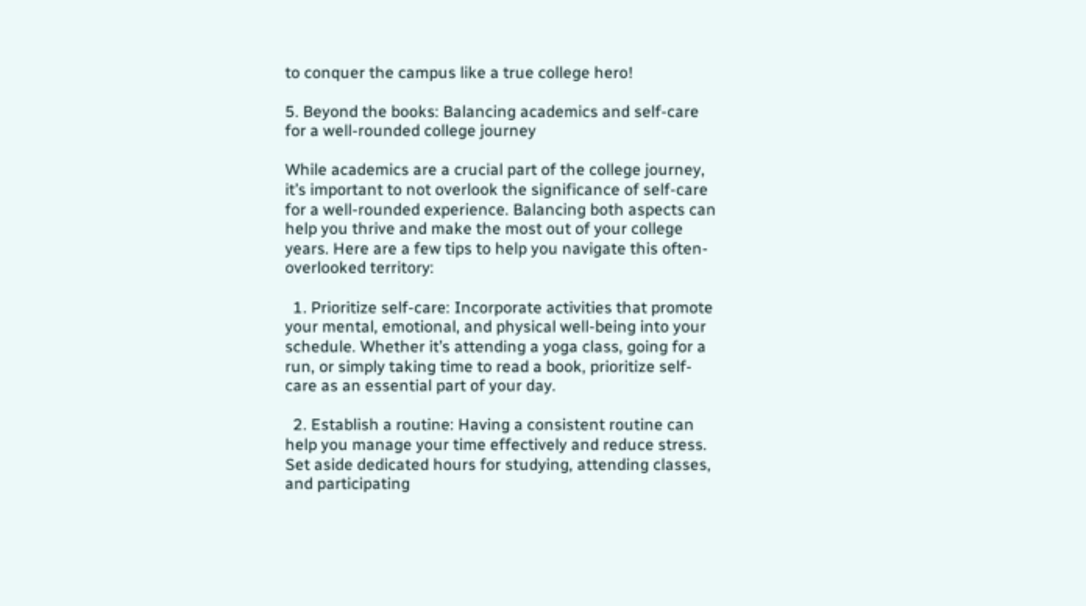to conquer the campus like a true college hero!

5. Beyond the books: Balancing academics and self-care for a well-rounded college journey

While academics are a crucial part of the college journey, it’s important to not overlook the significance of self-care for a well-rounded experience. Balancing both aspects can help you thrive and make the most out of your college years. Here are a few tips to help you navigate this often-overlooked territory:

  1. Prioritize self-care: Incorporate activities that promote your mental, emotional, and physical well-being into your schedule. Whether it’s attending a yoga class, going for a run, or simply taking time to read a book, prioritize self-care as an essential part of your day.

  2. Establish a routine: Having a consistent routine can help you manage your time effectively and reduce stress. Set aside dedicated hours for studying, attending classes, and participating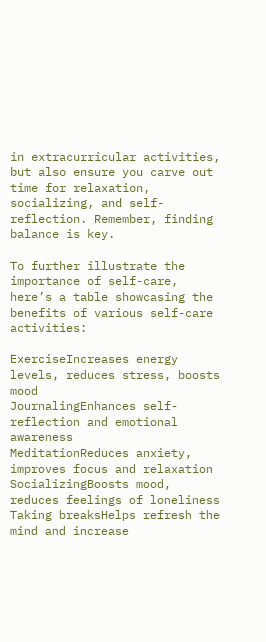in extracurricular activities, but also ensure you carve out time for relaxation, socializing, and self-reflection. Remember, finding balance is key.

To further illustrate the importance of self-care, here’s a table showcasing the benefits of various self-care activities:

ExerciseIncreases energy levels, reduces stress, boosts mood
JournalingEnhances self-reflection and emotional awareness
MeditationReduces anxiety, improves focus and relaxation
SocializingBoosts mood, reduces feelings of loneliness
Taking breaksHelps refresh the mind and increase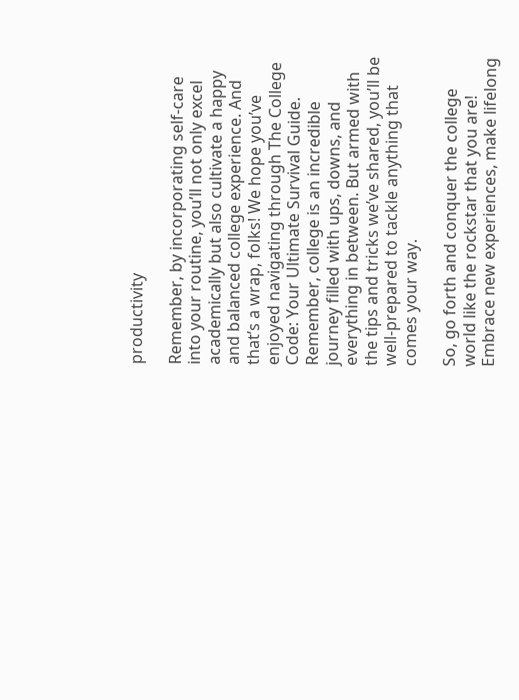productivity

Remember, by incorporating self-care into your routine, you’ll not only excel academically but also cultivate a happy and balanced college experience. And that’s a wrap, folks! We hope you’ve enjoyed navigating through The College Code: Your Ultimate Survival Guide. Remember, college is an incredible journey filled with ups, downs, and everything in between. But armed with the tips and tricks we’ve shared, you’ll be well-prepared to tackle anything that comes your way.

So, go forth and conquer the college world like the rockstar that you are! Embrace new experiences, make lifelong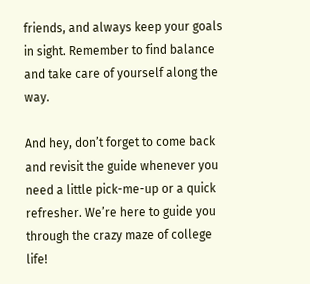friends, and always keep your goals in sight. Remember to find balance and take care of yourself along the way.

And hey, don’t forget to come back and revisit the guide whenever you need a little pick-me-up or a quick refresher. We’re here to guide you through the crazy maze of college life!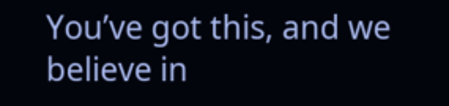You’ve got this, and we believe in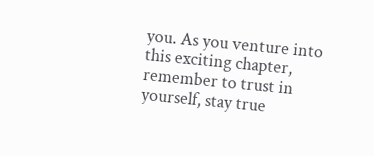you. As you venture into this exciting chapter, remember to trust in yourself, stay true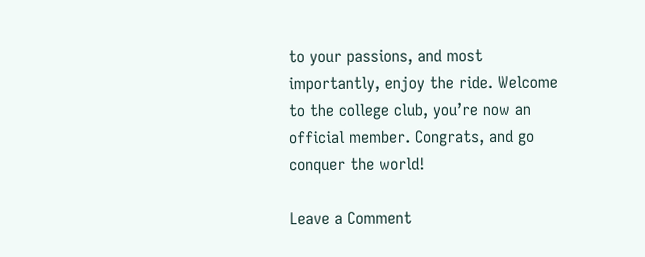to your passions, and most importantly, enjoy the ride. Welcome to the college club, you’re now an official member. Congrats, and go conquer the world!

Leave a Comment